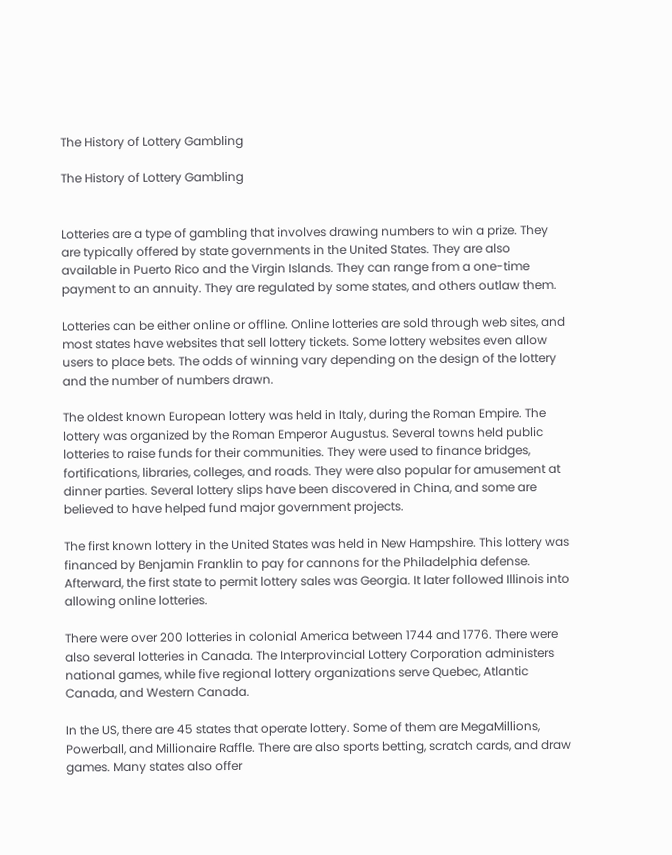The History of Lottery Gambling

The History of Lottery Gambling


Lotteries are a type of gambling that involves drawing numbers to win a prize. They are typically offered by state governments in the United States. They are also available in Puerto Rico and the Virgin Islands. They can range from a one-time payment to an annuity. They are regulated by some states, and others outlaw them.

Lotteries can be either online or offline. Online lotteries are sold through web sites, and most states have websites that sell lottery tickets. Some lottery websites even allow users to place bets. The odds of winning vary depending on the design of the lottery and the number of numbers drawn.

The oldest known European lottery was held in Italy, during the Roman Empire. The lottery was organized by the Roman Emperor Augustus. Several towns held public lotteries to raise funds for their communities. They were used to finance bridges, fortifications, libraries, colleges, and roads. They were also popular for amusement at dinner parties. Several lottery slips have been discovered in China, and some are believed to have helped fund major government projects.

The first known lottery in the United States was held in New Hampshire. This lottery was financed by Benjamin Franklin to pay for cannons for the Philadelphia defense. Afterward, the first state to permit lottery sales was Georgia. It later followed Illinois into allowing online lotteries.

There were over 200 lotteries in colonial America between 1744 and 1776. There were also several lotteries in Canada. The Interprovincial Lottery Corporation administers national games, while five regional lottery organizations serve Quebec, Atlantic Canada, and Western Canada.

In the US, there are 45 states that operate lottery. Some of them are MegaMillions, Powerball, and Millionaire Raffle. There are also sports betting, scratch cards, and draw games. Many states also offer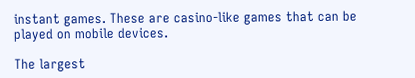instant games. These are casino-like games that can be played on mobile devices.

The largest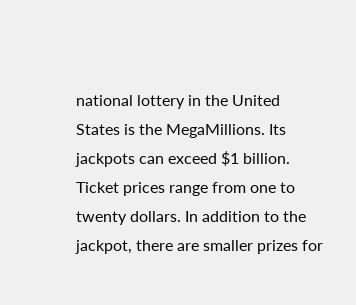national lottery in the United States is the MegaMillions. Its jackpots can exceed $1 billion. Ticket prices range from one to twenty dollars. In addition to the jackpot, there are smaller prizes for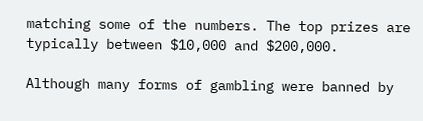matching some of the numbers. The top prizes are typically between $10,000 and $200,000.

Although many forms of gambling were banned by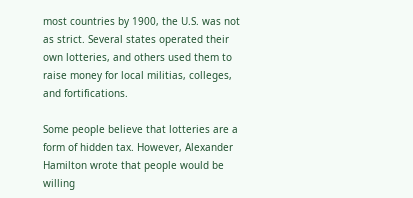most countries by 1900, the U.S. was not as strict. Several states operated their own lotteries, and others used them to raise money for local militias, colleges, and fortifications.

Some people believe that lotteries are a form of hidden tax. However, Alexander Hamilton wrote that people would be willing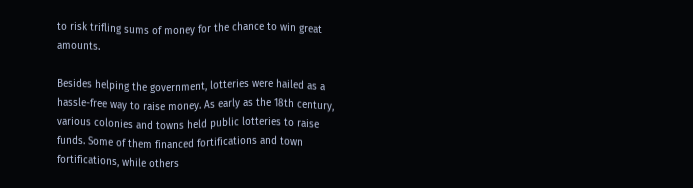to risk trifling sums of money for the chance to win great amounts.

Besides helping the government, lotteries were hailed as a hassle-free way to raise money. As early as the 18th century, various colonies and towns held public lotteries to raise funds. Some of them financed fortifications and town fortifications, while others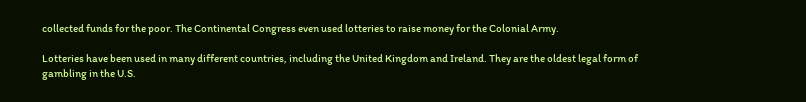collected funds for the poor. The Continental Congress even used lotteries to raise money for the Colonial Army.

Lotteries have been used in many different countries, including the United Kingdom and Ireland. They are the oldest legal form of gambling in the U.S.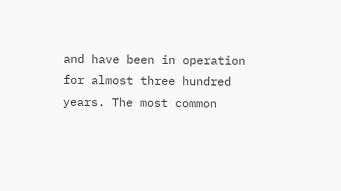and have been in operation for almost three hundred years. The most common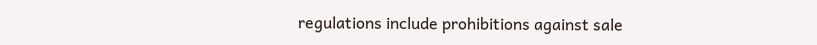regulations include prohibitions against sale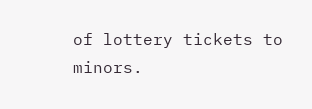of lottery tickets to minors.